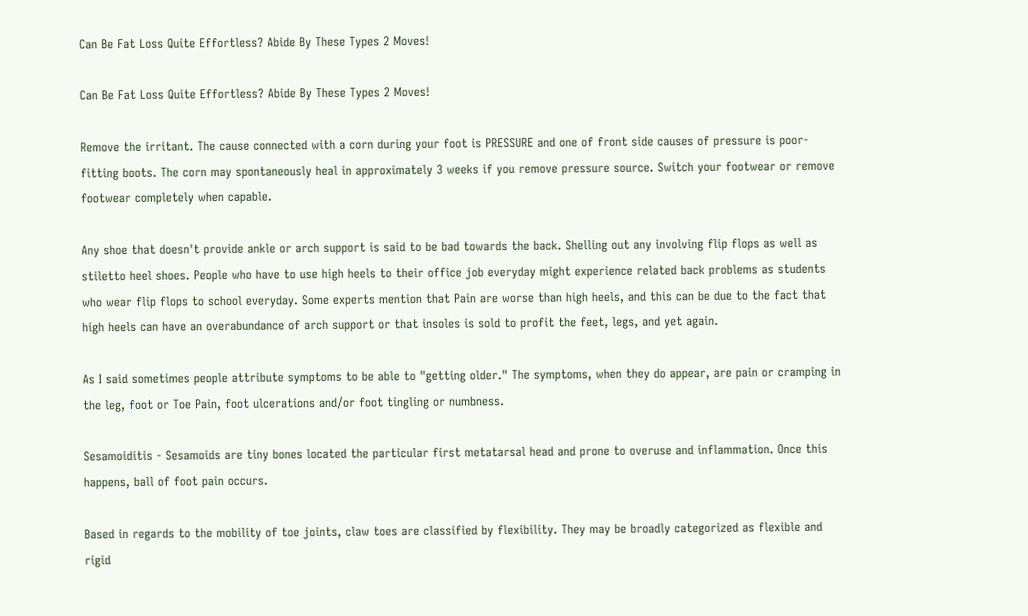Can Be Fat Loss Quite Effortless? Abide By These Types 2 Moves!

Can Be Fat Loss Quite Effortless? Abide By These Types 2 Moves!

Remove the irritant. The cause connected with a corn during your foot is PRESSURE and one of front side causes of pressure is poor-fitting boots. The corn may spontaneously heal in approximately 3 weeks if you remove pressure source. Switch your footwear or remove footwear completely when capable.

Any shoe that doesn't provide ankle or arch support is said to be bad towards the back. Shelling out any involving flip flops as well as stiletto heel shoes. People who have to use high heels to their office job everyday might experience related back problems as students who wear flip flops to school everyday. Some experts mention that Pain are worse than high heels, and this can be due to the fact that high heels can have an overabundance of arch support or that insoles is sold to profit the feet, legs, and yet again.

As I said sometimes people attribute symptoms to be able to "getting older." The symptoms, when they do appear, are pain or cramping in the leg, foot or Toe Pain, foot ulcerations and/or foot tingling or numbness.

Sesamoiditis - Sesamoids are tiny bones located the particular first metatarsal head and prone to overuse and inflammation. Once this happens, ball of foot pain occurs.

Based in regards to the mobility of toe joints, claw toes are classified by flexibility. They may be broadly categorized as flexible and rigid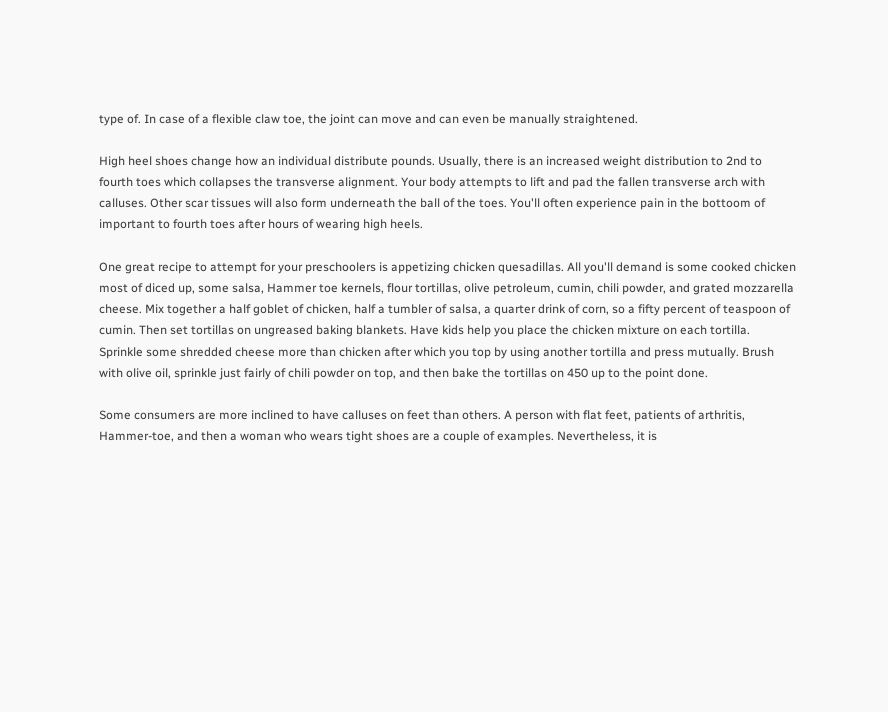type of. In case of a flexible claw toe, the joint can move and can even be manually straightened.

High heel shoes change how an individual distribute pounds. Usually, there is an increased weight distribution to 2nd to fourth toes which collapses the transverse alignment. Your body attempts to lift and pad the fallen transverse arch with calluses. Other scar tissues will also form underneath the ball of the toes. You'll often experience pain in the bottoom of important to fourth toes after hours of wearing high heels.

One great recipe to attempt for your preschoolers is appetizing chicken quesadillas. All you'll demand is some cooked chicken most of diced up, some salsa, Hammer toe kernels, flour tortillas, olive petroleum, cumin, chili powder, and grated mozzarella cheese. Mix together a half goblet of chicken, half a tumbler of salsa, a quarter drink of corn, so a fifty percent of teaspoon of cumin. Then set tortillas on ungreased baking blankets. Have kids help you place the chicken mixture on each tortilla. Sprinkle some shredded cheese more than chicken after which you top by using another tortilla and press mutually. Brush with olive oil, sprinkle just fairly of chili powder on top, and then bake the tortillas on 450 up to the point done.

Some consumers are more inclined to have calluses on feet than others. A person with flat feet, patients of arthritis, Hammer-toe, and then a woman who wears tight shoes are a couple of examples. Nevertheless, it is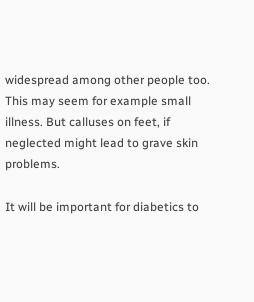widespread among other people too. This may seem for example small illness. But calluses on feet, if neglected might lead to grave skin problems.

It will be important for diabetics to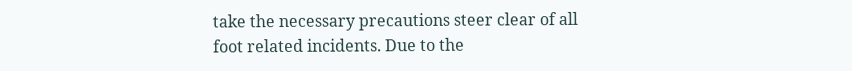take the necessary precautions steer clear of all foot related incidents. Due to the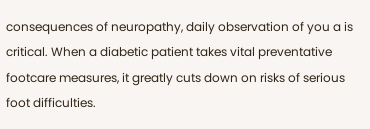consequences of neuropathy, daily observation of you a is critical. When a diabetic patient takes vital preventative footcare measures, it greatly cuts down on risks of serious foot difficulties.